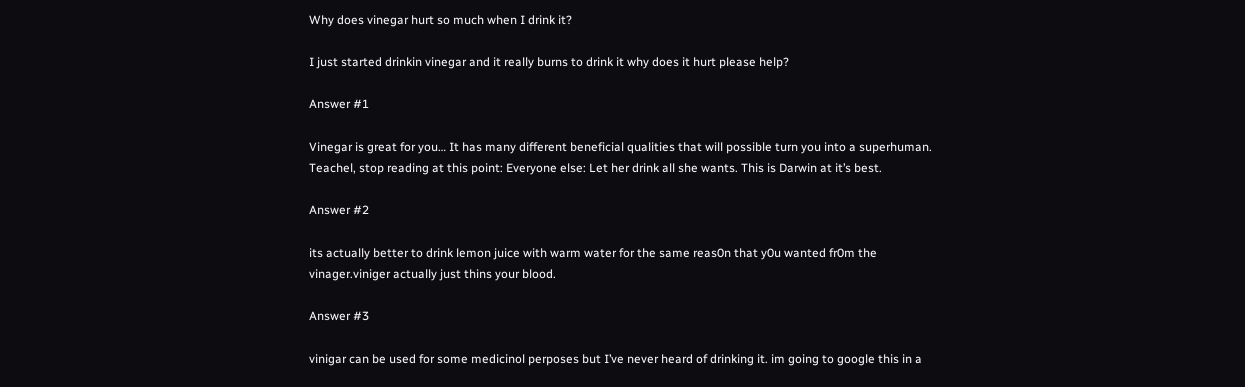Why does vinegar hurt so much when I drink it?

I just started drinkin vinegar and it really burns to drink it why does it hurt please help?

Answer #1

Vinegar is great for you… It has many different beneficial qualities that will possible turn you into a superhuman. Teachel, stop reading at this point: Everyone else: Let her drink all she wants. This is Darwin at it’s best.

Answer #2

its actually better to drink lemon juice with warm water for the same reas0n that y0u wanted fr0m the vinager.viniger actually just thins your blood.

Answer #3

vinigar can be used for some medicinol perposes but I’ve never heard of drinking it. im going to google this in a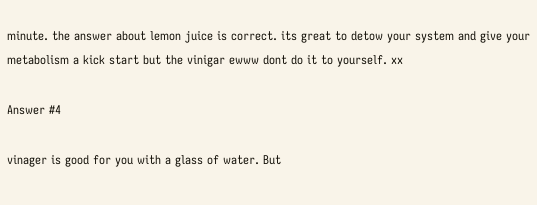minute. the answer about lemon juice is correct. its great to detow your system and give your metabolism a kick start but the vinigar ewww dont do it to yourself. xx

Answer #4

vinager is good for you with a glass of water. But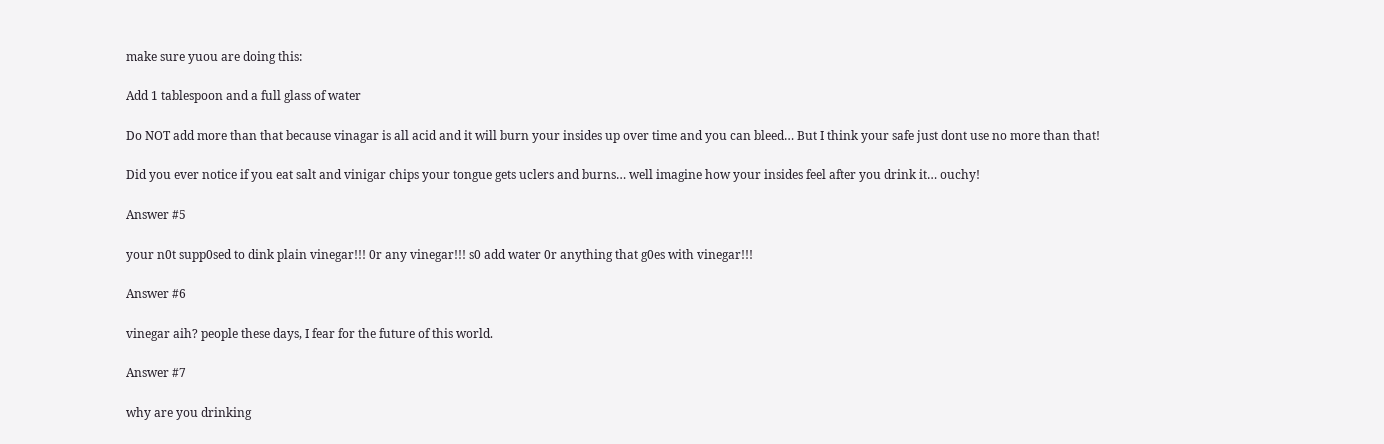make sure yuou are doing this:

Add 1 tablespoon and a full glass of water

Do NOT add more than that because vinagar is all acid and it will burn your insides up over time and you can bleed… But I think your safe just dont use no more than that!

Did you ever notice if you eat salt and vinigar chips your tongue gets uclers and burns… well imagine how your insides feel after you drink it… ouchy!

Answer #5

your n0t supp0sed to dink plain vinegar!!! 0r any vinegar!!! s0 add water 0r anything that g0es with vinegar!!!

Answer #6

vinegar aih? people these days, I fear for the future of this world.

Answer #7

why are you drinking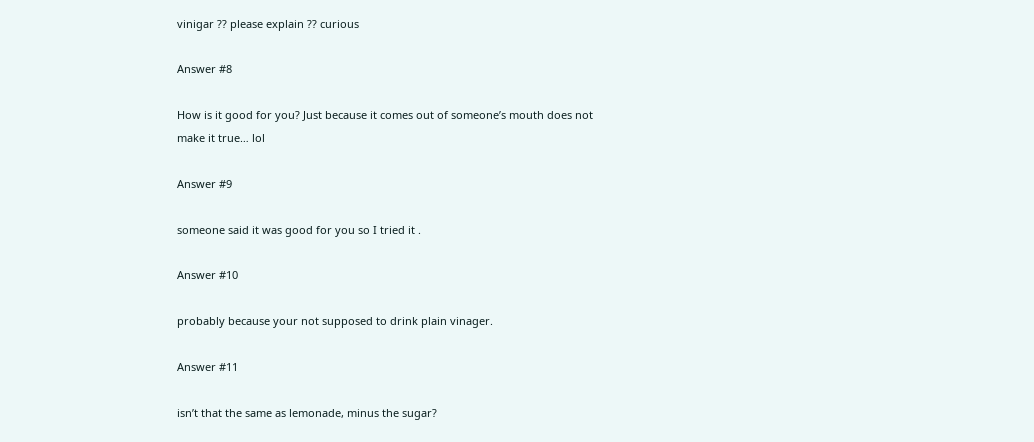vinigar ?? please explain ?? curious

Answer #8

How is it good for you? Just because it comes out of someone’s mouth does not make it true… lol

Answer #9

someone said it was good for you so I tried it .

Answer #10

probably because your not supposed to drink plain vinager.

Answer #11

isn’t that the same as lemonade, minus the sugar?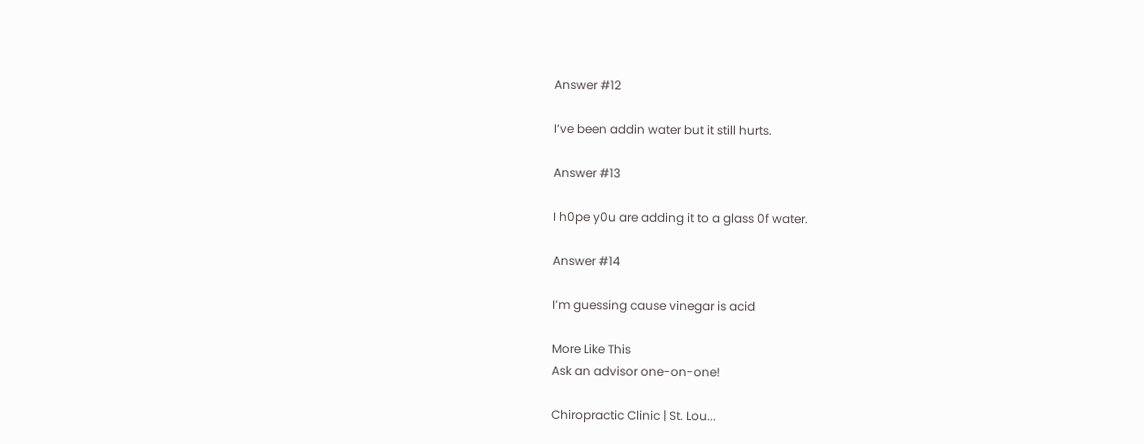Answer #12

I’ve been addin water but it still hurts.

Answer #13

I h0pe y0u are adding it to a glass 0f water.

Answer #14

I’m guessing cause vinegar is acid

More Like This
Ask an advisor one-on-one!

Chiropractic Clinic | St. Lou...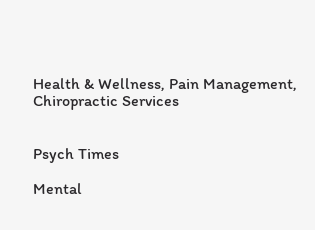Health & Wellness, Pain Management, Chiropractic Services


Psych Times

Mental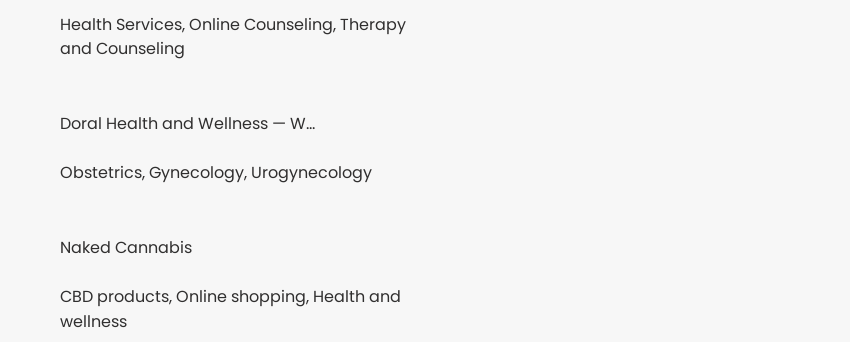Health Services, Online Counseling, Therapy and Counseling


Doral Health and Wellness — W...

Obstetrics, Gynecology, Urogynecology


Naked Cannabis

CBD products, Online shopping, Health and wellness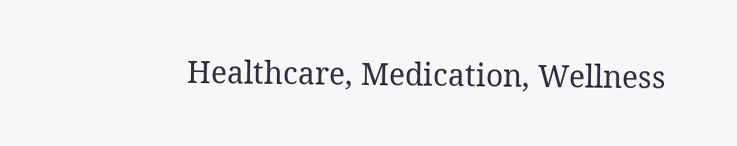Healthcare, Medication, Wellness